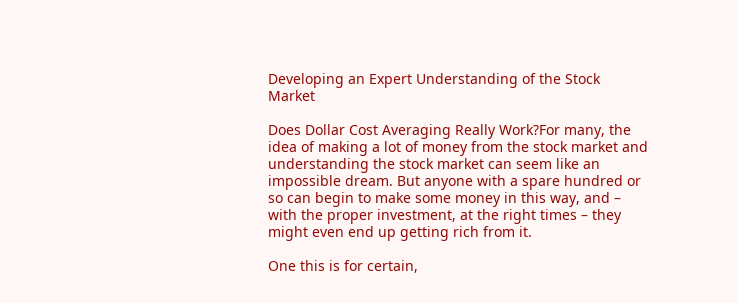Developing an Expert Understanding of the Stock Market

Does Dollar Cost Averaging Really Work?For many, the idea of making a lot of money from the stock market and understanding the stock market can seem like an impossible dream. But anyone with a spare hundred or so can begin to make some money in this way, and – with the proper investment, at the right times – they might even end up getting rich from it.

One this is for certain,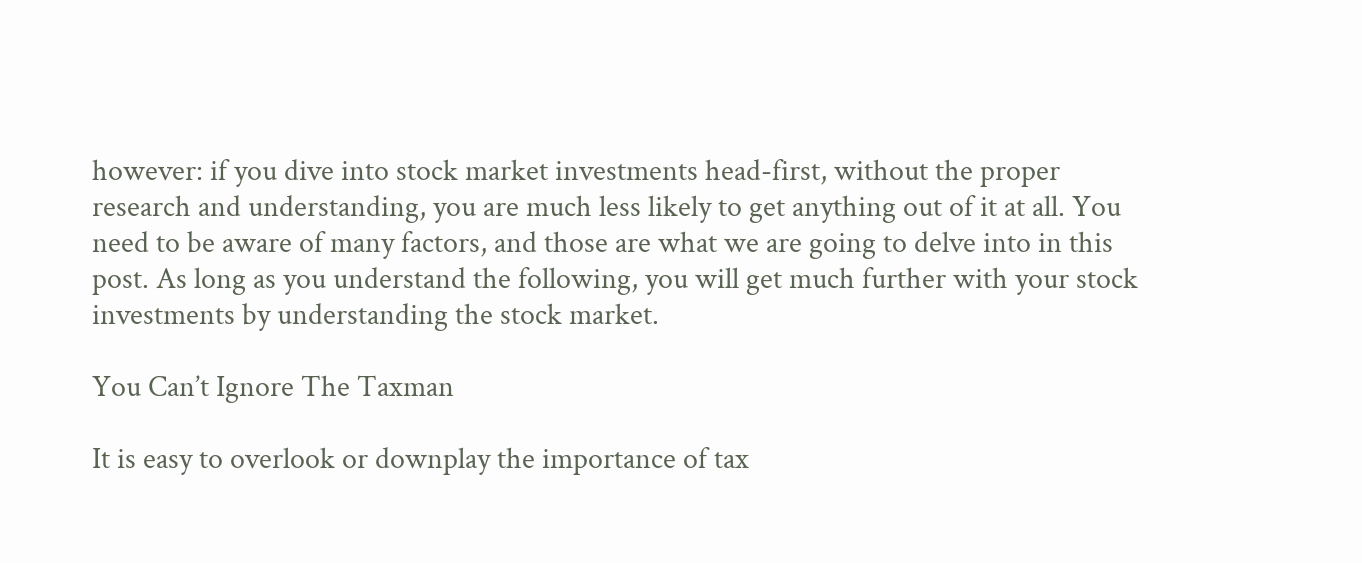however: if you dive into stock market investments head-first, without the proper research and understanding, you are much less likely to get anything out of it at all. You need to be aware of many factors, and those are what we are going to delve into in this post. As long as you understand the following, you will get much further with your stock investments by understanding the stock market.

You Can’t Ignore The Taxman

It is easy to overlook or downplay the importance of tax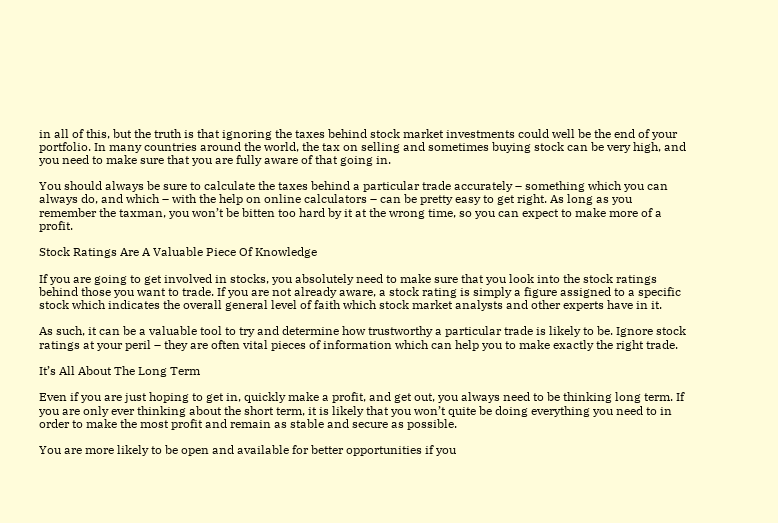in all of this, but the truth is that ignoring the taxes behind stock market investments could well be the end of your portfolio. In many countries around the world, the tax on selling and sometimes buying stock can be very high, and you need to make sure that you are fully aware of that going in.

You should always be sure to calculate the taxes behind a particular trade accurately – something which you can always do, and which – with the help on online calculators – can be pretty easy to get right. As long as you remember the taxman, you won’t be bitten too hard by it at the wrong time, so you can expect to make more of a profit.

Stock Ratings Are A Valuable Piece Of Knowledge

If you are going to get involved in stocks, you absolutely need to make sure that you look into the stock ratings behind those you want to trade. If you are not already aware, a stock rating is simply a figure assigned to a specific stock which indicates the overall general level of faith which stock market analysts and other experts have in it.

As such, it can be a valuable tool to try and determine how trustworthy a particular trade is likely to be. Ignore stock ratings at your peril – they are often vital pieces of information which can help you to make exactly the right trade.

It’s All About The Long Term

Even if you are just hoping to get in, quickly make a profit, and get out, you always need to be thinking long term. If you are only ever thinking about the short term, it is likely that you won’t quite be doing everything you need to in order to make the most profit and remain as stable and secure as possible.

You are more likely to be open and available for better opportunities if you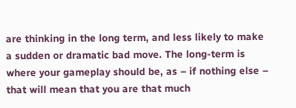are thinking in the long term, and less likely to make a sudden or dramatic bad move. The long-term is where your gameplay should be, as – if nothing else – that will mean that you are that much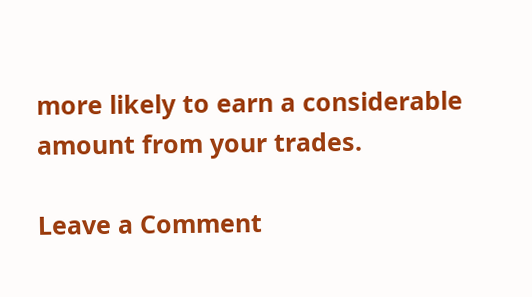more likely to earn a considerable amount from your trades.

Leave a Comment